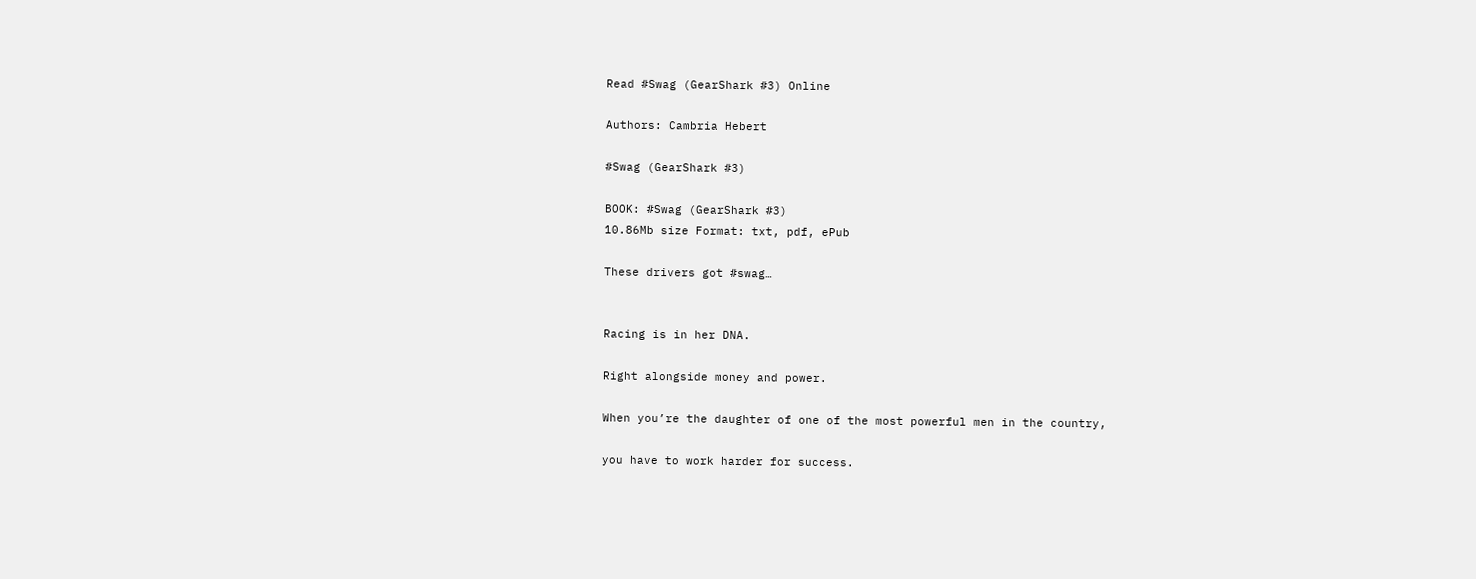Read #Swag (GearShark #3) Online

Authors: Cambria Hebert

#Swag (GearShark #3)

BOOK: #Swag (GearShark #3)
10.86Mb size Format: txt, pdf, ePub

These drivers got #swag…


Racing is in her DNA.

Right alongside money and power.

When you’re the daughter of one of the most powerful men in the country,

you have to work harder for success.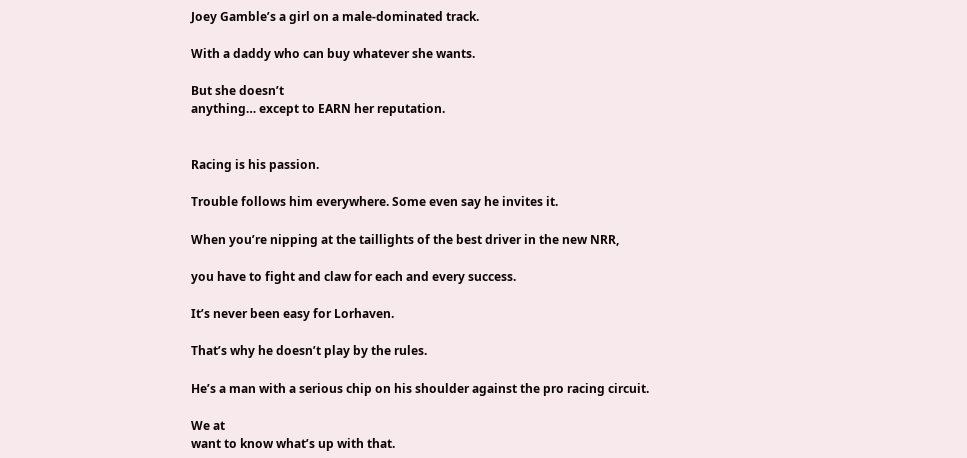Joey Gamble’s a girl on a male-dominated track.

With a daddy who can buy whatever she wants.

But she doesn’t
anything… except to EARN her reputation.


Racing is his passion.

Trouble follows him everywhere. Some even say he invites it.

When you’re nipping at the taillights of the best driver in the new NRR,

you have to fight and claw for each and every success.

It’s never been easy for Lorhaven.

That’s why he doesn’t play by the rules.

He’s a man with a serious chip on his shoulder against the pro racing circuit.

We at
want to know what’s up with that.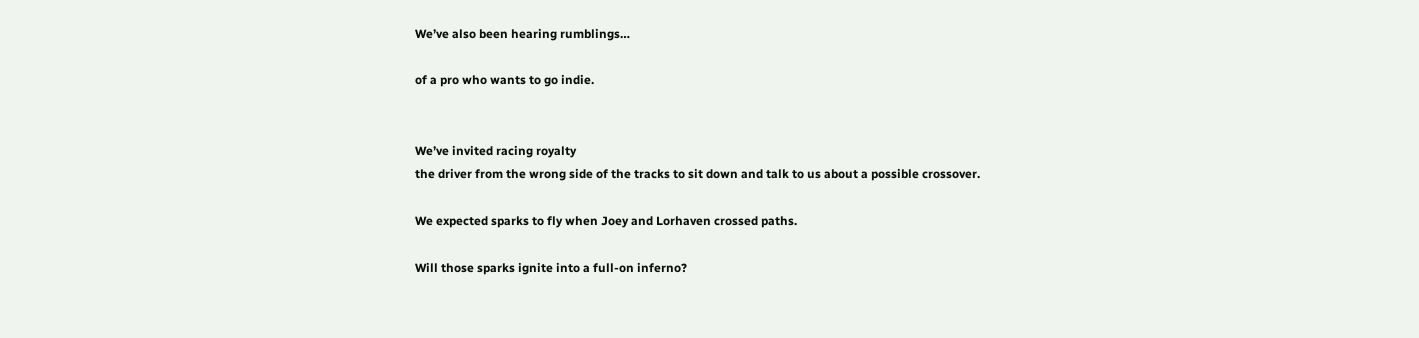We’ve also been hearing rumblings…

of a pro who wants to go indie.


We’ve invited racing royalty
the driver from the wrong side of the tracks to sit down and talk to us about a possible crossover.

We expected sparks to fly when Joey and Lorhaven crossed paths.

Will those sparks ignite into a full-on inferno?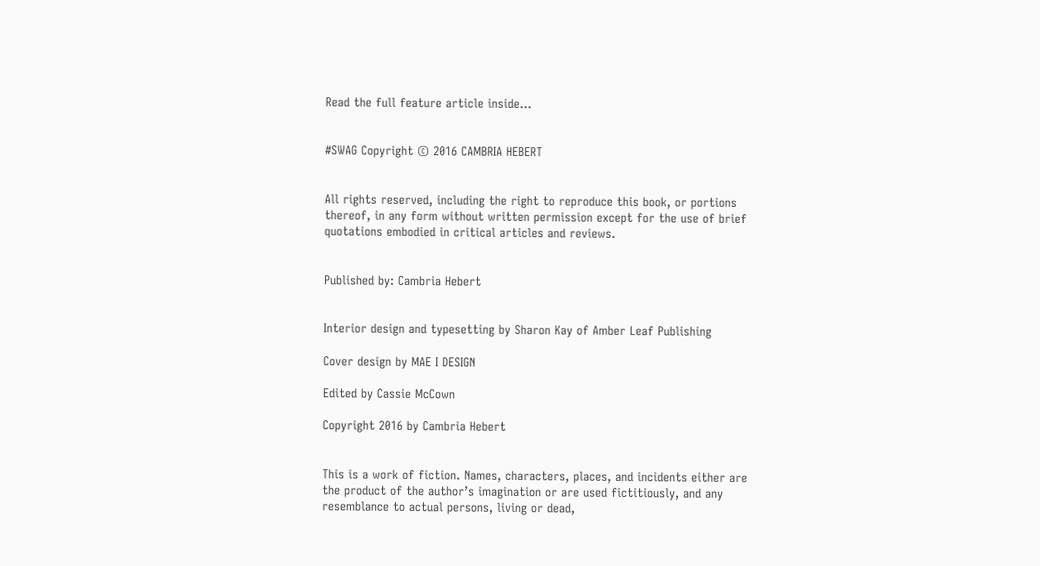Read the full feature article inside…


#SWAG Copyright © 2016 CAMBRIA HEBERT


All rights reserved, including the right to reproduce this book, or portions thereof, in any form without written permission except for the use of brief quotations embodied in critical articles and reviews.


Published by: Cambria Hebert


Interior design and typesetting by Sharon Kay of Amber Leaf Publishing

Cover design by MAE I DESIGN

Edited by Cassie McCown

Copyright 2016 by Cambria Hebert


This is a work of fiction. Names, characters, places, and incidents either are the product of the author’s imagination or are used fictitiously, and any resemblance to actual persons, living or dead,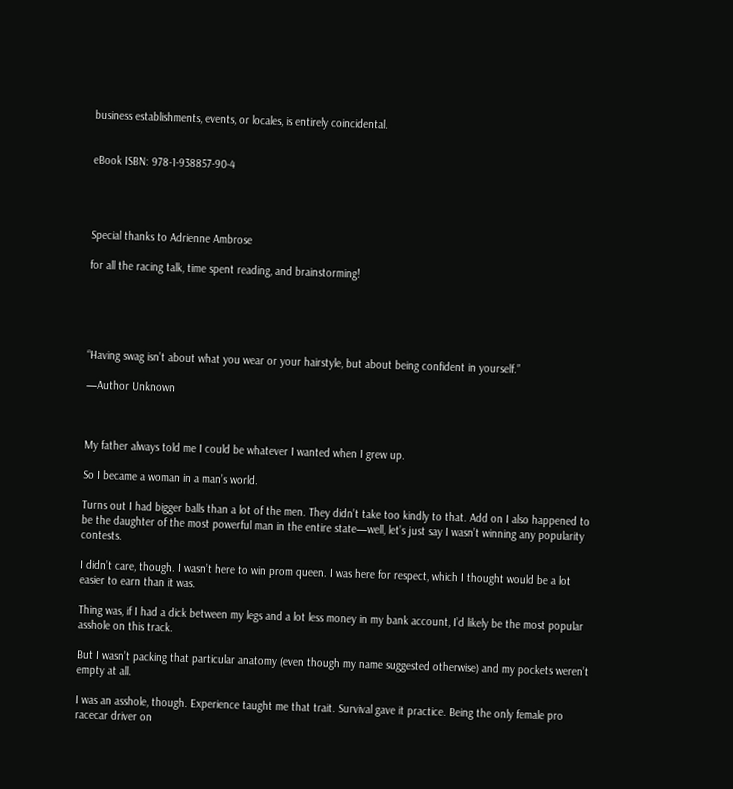business establishments, events, or locales, is entirely coincidental.


eBook ISBN: 978-1-938857-90-4




Special thanks to Adrienne Ambrose

for all the racing talk, time spent reading, and brainstorming!





“Having swag isn’t about what you wear or your hairstyle, but about being confident in yourself.”

—Author Unknown



My father always told me I could be whatever I wanted when I grew up.

So I became a woman in a man’s world.

Turns out I had bigger balls than a lot of the men. They didn’t take too kindly to that. Add on I also happened to be the daughter of the most powerful man in the entire state—well, let’s just say I wasn’t winning any popularity contests.

I didn’t care, though. I wasn’t here to win prom queen. I was here for respect, which I thought would be a lot easier to earn than it was.

Thing was, if I had a dick between my legs and a lot less money in my bank account, I’d likely be the most popular asshole on this track.

But I wasn’t packing that particular anatomy (even though my name suggested otherwise) and my pockets weren’t empty at all.

I was an asshole, though. Experience taught me that trait. Survival gave it practice. Being the only female pro racecar driver on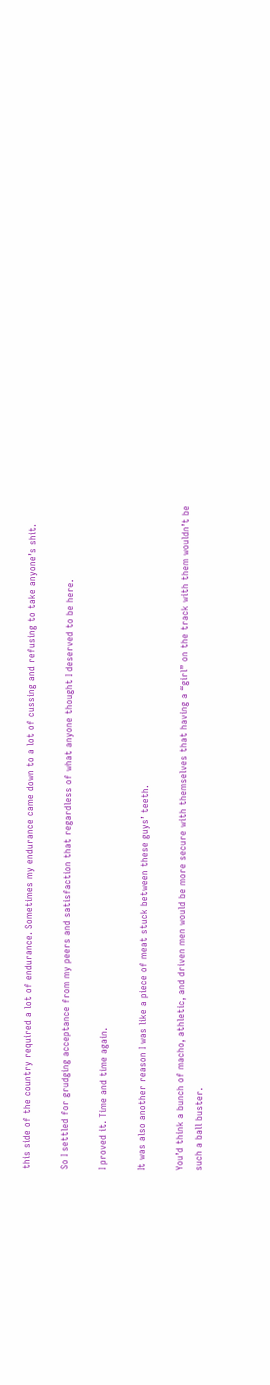this side of the country required a lot of endurance. Sometimes my endurance came down to a lot of cussing and refusing to take anyone’s shit.

So I settled for grudging acceptance from my peers and satisfaction that regardless of what anyone thought I deserved to be here.

I proved it. Time and time again.

It was also another reason I was like a piece of meat stuck between these guys’ teeth.

You’d think a bunch of macho, athletic, and driven men would be more secure with themselves that having a “girl” on the track with them wouldn’t be such a ball buster.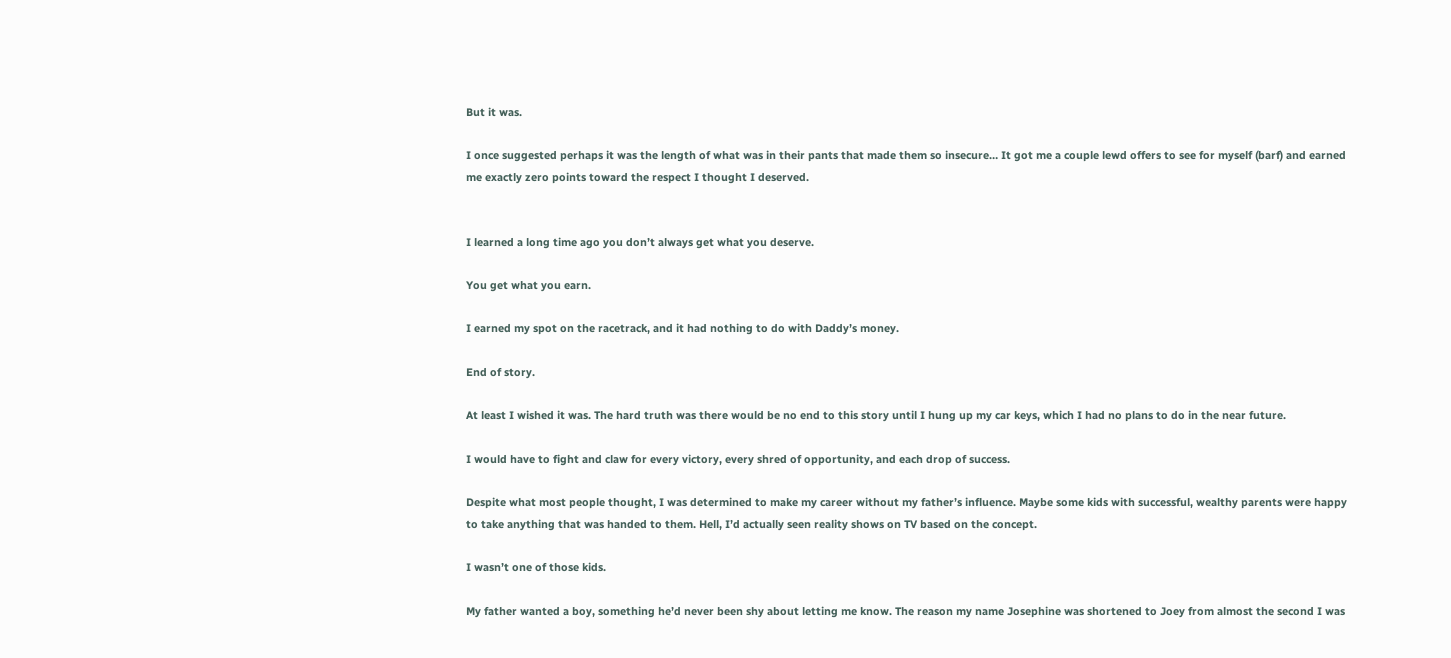But it was.

I once suggested perhaps it was the length of what was in their pants that made them so insecure… It got me a couple lewd offers to see for myself (barf) and earned me exactly zero points toward the respect I thought I deserved.


I learned a long time ago you don’t always get what you deserve.

You get what you earn.

I earned my spot on the racetrack, and it had nothing to do with Daddy’s money.

End of story.

At least I wished it was. The hard truth was there would be no end to this story until I hung up my car keys, which I had no plans to do in the near future.

I would have to fight and claw for every victory, every shred of opportunity, and each drop of success.

Despite what most people thought, I was determined to make my career without my father’s influence. Maybe some kids with successful, wealthy parents were happy to take anything that was handed to them. Hell, I’d actually seen reality shows on TV based on the concept.

I wasn’t one of those kids.

My father wanted a boy, something he’d never been shy about letting me know. The reason my name Josephine was shortened to Joey from almost the second I was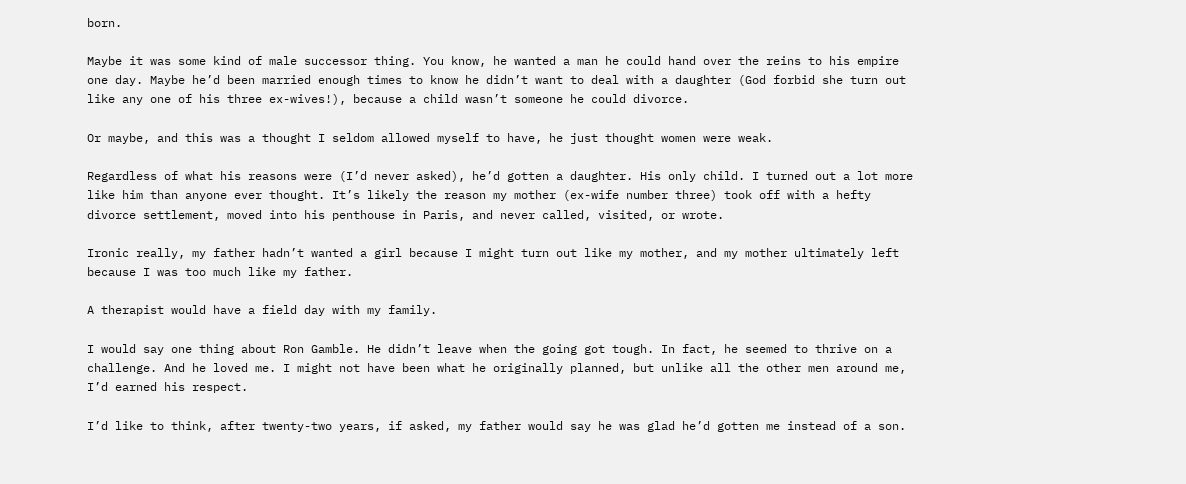born.

Maybe it was some kind of male successor thing. You know, he wanted a man he could hand over the reins to his empire one day. Maybe he’d been married enough times to know he didn’t want to deal with a daughter (God forbid she turn out like any one of his three ex-wives!), because a child wasn’t someone he could divorce.

Or maybe, and this was a thought I seldom allowed myself to have, he just thought women were weak.

Regardless of what his reasons were (I’d never asked), he’d gotten a daughter. His only child. I turned out a lot more like him than anyone ever thought. It’s likely the reason my mother (ex-wife number three) took off with a hefty divorce settlement, moved into his penthouse in Paris, and never called, visited, or wrote.

Ironic really, my father hadn’t wanted a girl because I might turn out like my mother, and my mother ultimately left because I was too much like my father.

A therapist would have a field day with my family.

I would say one thing about Ron Gamble. He didn’t leave when the going got tough. In fact, he seemed to thrive on a challenge. And he loved me. I might not have been what he originally planned, but unlike all the other men around me, I’d earned his respect.

I’d like to think, after twenty-two years, if asked, my father would say he was glad he’d gotten me instead of a son.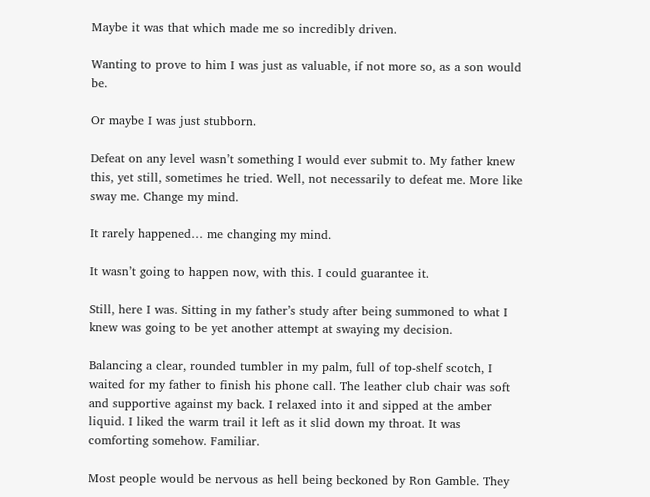Maybe it was that which made me so incredibly driven.

Wanting to prove to him I was just as valuable, if not more so, as a son would be.

Or maybe I was just stubborn.

Defeat on any level wasn’t something I would ever submit to. My father knew this, yet still, sometimes he tried. Well, not necessarily to defeat me. More like sway me. Change my mind.

It rarely happened… me changing my mind.

It wasn’t going to happen now, with this. I could guarantee it.

Still, here I was. Sitting in my father’s study after being summoned to what I knew was going to be yet another attempt at swaying my decision.

Balancing a clear, rounded tumbler in my palm, full of top-shelf scotch, I waited for my father to finish his phone call. The leather club chair was soft and supportive against my back. I relaxed into it and sipped at the amber liquid. I liked the warm trail it left as it slid down my throat. It was comforting somehow. Familiar.

Most people would be nervous as hell being beckoned by Ron Gamble. They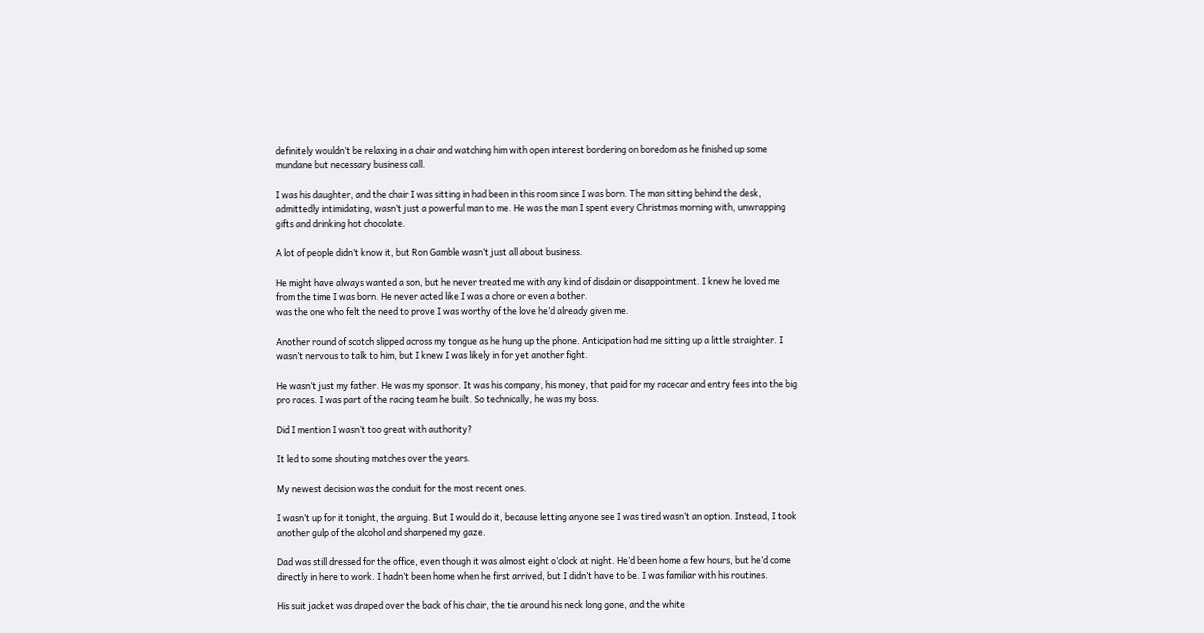definitely wouldn’t be relaxing in a chair and watching him with open interest bordering on boredom as he finished up some mundane but necessary business call.

I was his daughter, and the chair I was sitting in had been in this room since I was born. The man sitting behind the desk, admittedly intimidating, wasn’t just a powerful man to me. He was the man I spent every Christmas morning with, unwrapping gifts and drinking hot chocolate.

A lot of people didn’t know it, but Ron Gamble wasn’t just all about business.

He might have always wanted a son, but he never treated me with any kind of disdain or disappointment. I knew he loved me from the time I was born. He never acted like I was a chore or even a bother.
was the one who felt the need to prove I was worthy of the love he’d already given me.

Another round of scotch slipped across my tongue as he hung up the phone. Anticipation had me sitting up a little straighter. I wasn’t nervous to talk to him, but I knew I was likely in for yet another fight.

He wasn’t just my father. He was my sponsor. It was his company, his money, that paid for my racecar and entry fees into the big pro races. I was part of the racing team he built. So technically, he was my boss.

Did I mention I wasn’t too great with authority?

It led to some shouting matches over the years.

My newest decision was the conduit for the most recent ones.

I wasn’t up for it tonight, the arguing. But I would do it, because letting anyone see I was tired wasn’t an option. Instead, I took another gulp of the alcohol and sharpened my gaze.

Dad was still dressed for the office, even though it was almost eight o’clock at night. He’d been home a few hours, but he’d come directly in here to work. I hadn’t been home when he first arrived, but I didn’t have to be. I was familiar with his routines.

His suit jacket was draped over the back of his chair, the tie around his neck long gone, and the white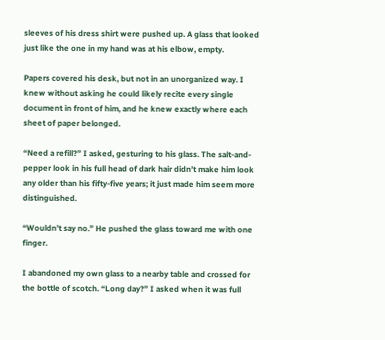sleeves of his dress shirt were pushed up. A glass that looked just like the one in my hand was at his elbow, empty.

Papers covered his desk, but not in an unorganized way. I knew without asking he could likely recite every single document in front of him, and he knew exactly where each sheet of paper belonged.

“Need a refill?” I asked, gesturing to his glass. The salt-and-pepper look in his full head of dark hair didn’t make him look any older than his fifty-five years; it just made him seem more distinguished.

“Wouldn’t say no.” He pushed the glass toward me with one finger.

I abandoned my own glass to a nearby table and crossed for the bottle of scotch. “Long day?” I asked when it was full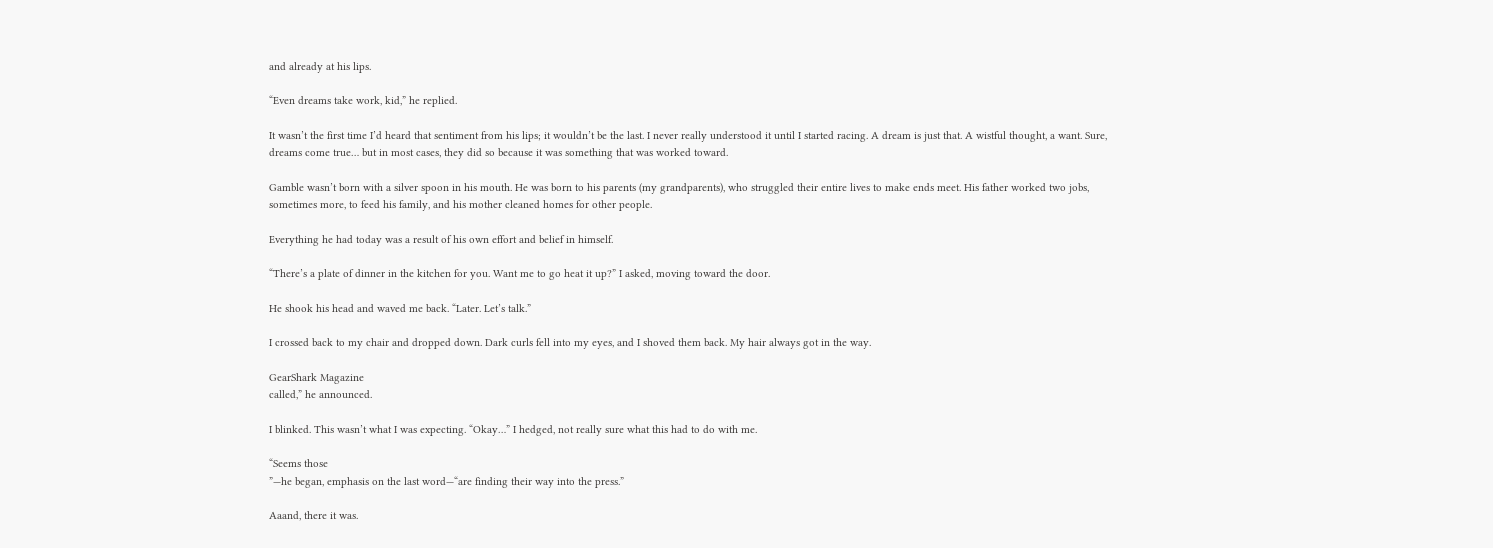and already at his lips.

“Even dreams take work, kid,” he replied.

It wasn’t the first time I’d heard that sentiment from his lips; it wouldn’t be the last. I never really understood it until I started racing. A dream is just that. A wistful thought, a want. Sure, dreams come true… but in most cases, they did so because it was something that was worked toward.

Gamble wasn’t born with a silver spoon in his mouth. He was born to his parents (my grandparents), who struggled their entire lives to make ends meet. His father worked two jobs, sometimes more, to feed his family, and his mother cleaned homes for other people.

Everything he had today was a result of his own effort and belief in himself.

“There’s a plate of dinner in the kitchen for you. Want me to go heat it up?” I asked, moving toward the door.

He shook his head and waved me back. “Later. Let’s talk.”

I crossed back to my chair and dropped down. Dark curls fell into my eyes, and I shoved them back. My hair always got in the way.

GearShark Magazine
called,” he announced.

I blinked. This wasn’t what I was expecting. “Okay…” I hedged, not really sure what this had to do with me.

“Seems those
”—he began, emphasis on the last word—“are finding their way into the press.”

Aaand, there it was.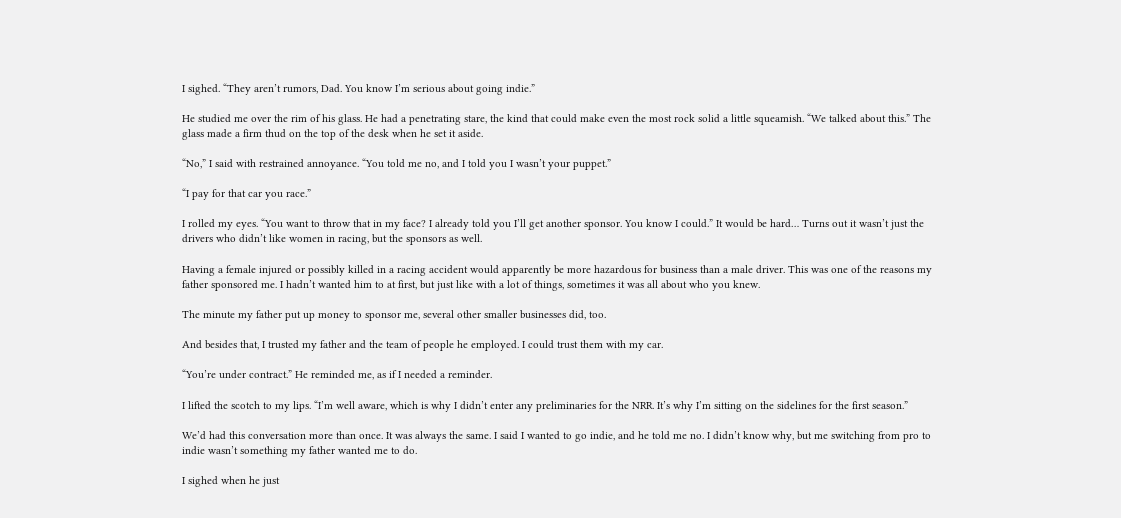I sighed. “They aren’t rumors, Dad. You know I’m serious about going indie.”

He studied me over the rim of his glass. He had a penetrating stare, the kind that could make even the most rock solid a little squeamish. “We talked about this.” The glass made a firm thud on the top of the desk when he set it aside.

“No,” I said with restrained annoyance. “You told me no, and I told you I wasn’t your puppet.”

“I pay for that car you race.”

I rolled my eyes. “You want to throw that in my face? I already told you I’ll get another sponsor. You know I could.” It would be hard… Turns out it wasn’t just the drivers who didn’t like women in racing, but the sponsors as well.

Having a female injured or possibly killed in a racing accident would apparently be more hazardous for business than a male driver. This was one of the reasons my father sponsored me. I hadn’t wanted him to at first, but just like with a lot of things, sometimes it was all about who you knew.

The minute my father put up money to sponsor me, several other smaller businesses did, too.

And besides that, I trusted my father and the team of people he employed. I could trust them with my car.

“You’re under contract.” He reminded me, as if I needed a reminder.

I lifted the scotch to my lips. “I’m well aware, which is why I didn’t enter any preliminaries for the NRR. It’s why I’m sitting on the sidelines for the first season.”

We’d had this conversation more than once. It was always the same. I said I wanted to go indie, and he told me no. I didn’t know why, but me switching from pro to indie wasn’t something my father wanted me to do.

I sighed when he just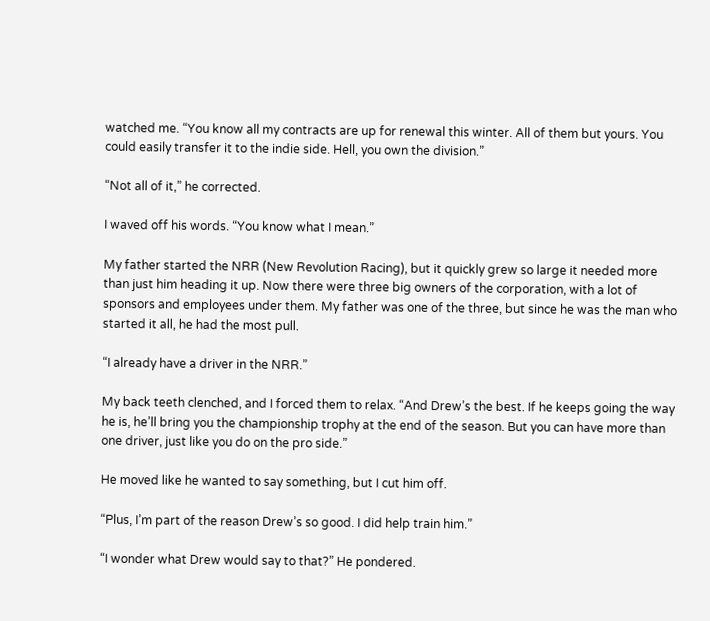watched me. “You know all my contracts are up for renewal this winter. All of them but yours. You could easily transfer it to the indie side. Hell, you own the division.”

“Not all of it,” he corrected.

I waved off his words. “You know what I mean.”

My father started the NRR (New Revolution Racing), but it quickly grew so large it needed more than just him heading it up. Now there were three big owners of the corporation, with a lot of sponsors and employees under them. My father was one of the three, but since he was the man who started it all, he had the most pull.

“I already have a driver in the NRR.”

My back teeth clenched, and I forced them to relax. “And Drew’s the best. If he keeps going the way he is, he’ll bring you the championship trophy at the end of the season. But you can have more than one driver, just like you do on the pro side.”

He moved like he wanted to say something, but I cut him off.

“Plus, I’m part of the reason Drew’s so good. I did help train him.”

“I wonder what Drew would say to that?” He pondered.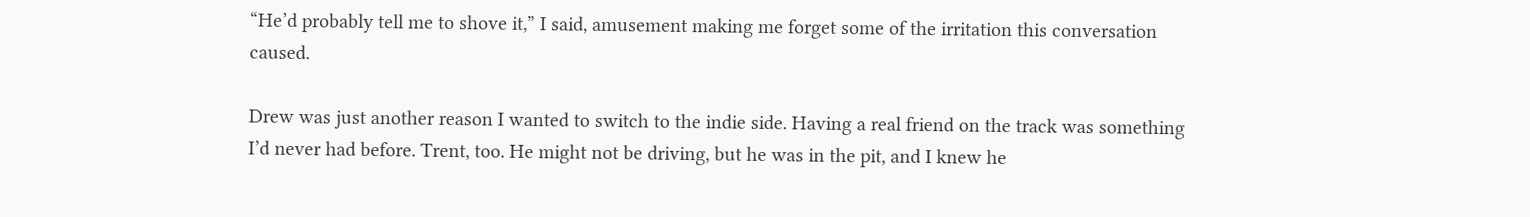“He’d probably tell me to shove it,” I said, amusement making me forget some of the irritation this conversation caused.

Drew was just another reason I wanted to switch to the indie side. Having a real friend on the track was something I’d never had before. Trent, too. He might not be driving, but he was in the pit, and I knew he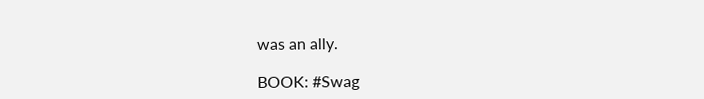was an ally.

BOOK: #Swag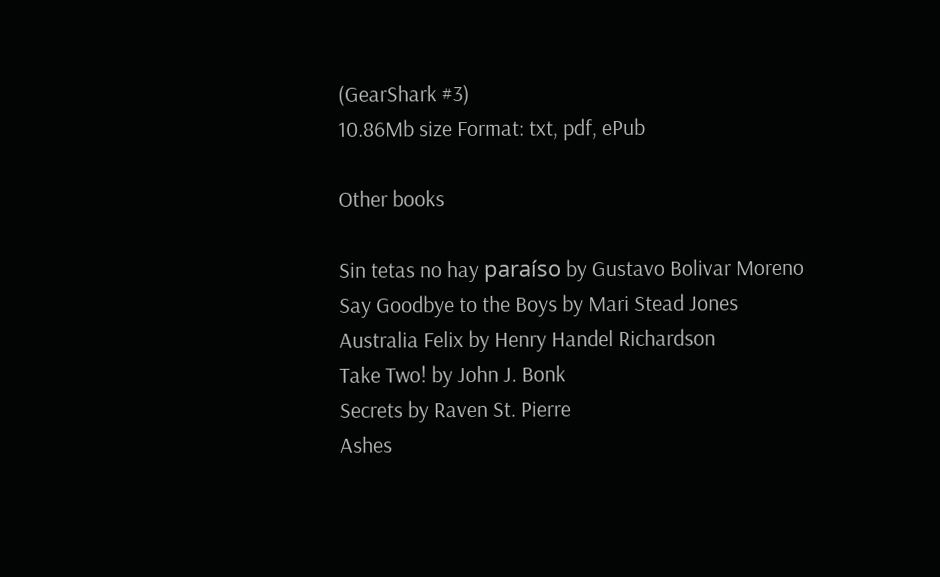(GearShark #3)
10.86Mb size Format: txt, pdf, ePub

Other books

Sin tetas no hay paraíso by Gustavo Bolivar Moreno
Say Goodbye to the Boys by Mari Stead Jones
Australia Felix by Henry Handel Richardson
Take Two! by John J. Bonk
Secrets by Raven St. Pierre
Ashes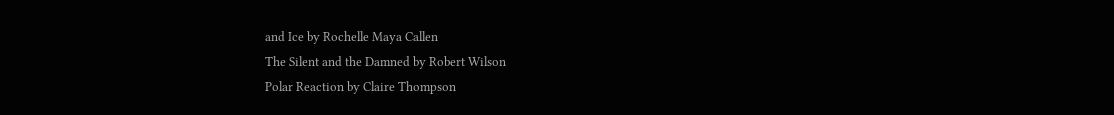and Ice by Rochelle Maya Callen
The Silent and the Damned by Robert Wilson
Polar Reaction by Claire Thompson